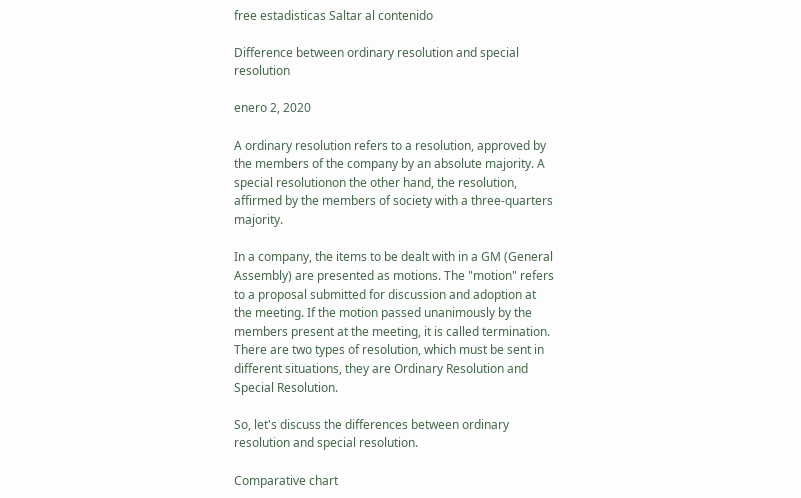free estadisticas Saltar al contenido

Difference between ordinary resolution and special resolution

enero 2, 2020

A ordinary resolution refers to a resolution, approved by the members of the company by an absolute majority. A special resolutionon the other hand, the resolution, affirmed by the members of society with a three-quarters majority.

In a company, the items to be dealt with in a GM (General Assembly) are presented as motions. The "motion" refers to a proposal submitted for discussion and adoption at the meeting. If the motion passed unanimously by the members present at the meeting, it is called termination. There are two types of resolution, which must be sent in different situations, they are Ordinary Resolution and Special Resolution.

So, let's discuss the differences between ordinary resolution and special resolution.

Comparative chart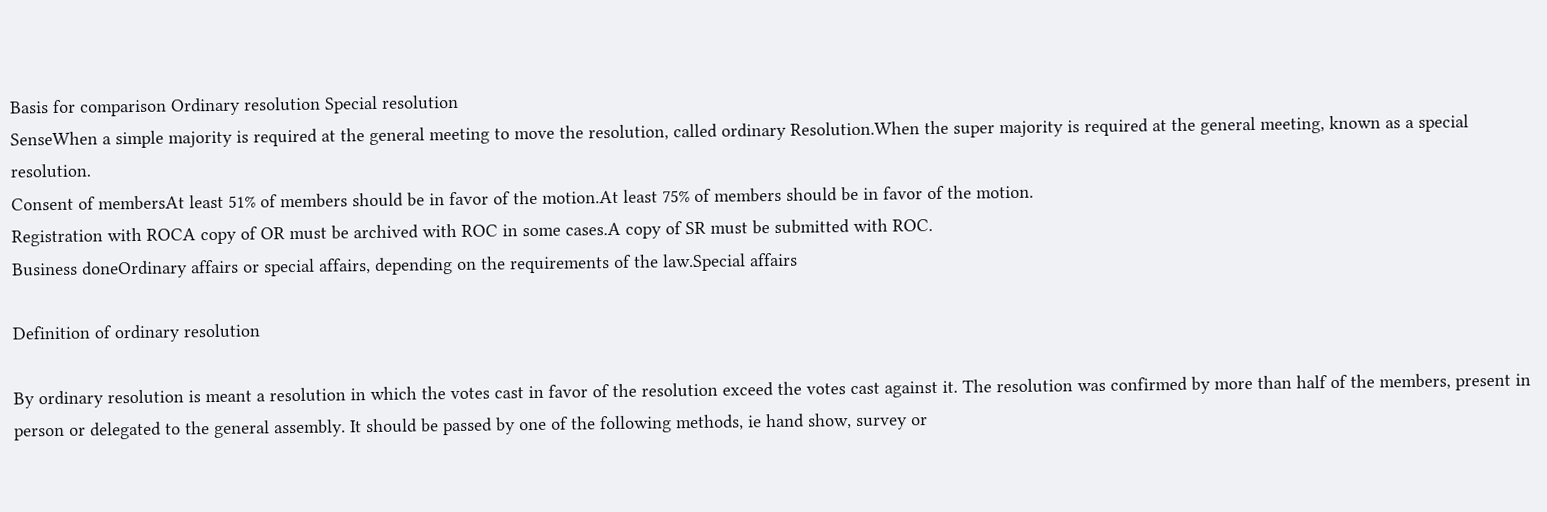Basis for comparison Ordinary resolution Special resolution
SenseWhen a simple majority is required at the general meeting to move the resolution, called ordinary Resolution.When the super majority is required at the general meeting, known as a special resolution.
Consent of membersAt least 51% of members should be in favor of the motion.At least 75% of members should be in favor of the motion.
Registration with ROCA copy of OR must be archived with ROC in some cases.A copy of SR must be submitted with ROC.
Business doneOrdinary affairs or special affairs, depending on the requirements of the law.Special affairs

Definition of ordinary resolution

By ordinary resolution is meant a resolution in which the votes cast in favor of the resolution exceed the votes cast against it. The resolution was confirmed by more than half of the members, present in person or delegated to the general assembly. It should be passed by one of the following methods, ie hand show, survey or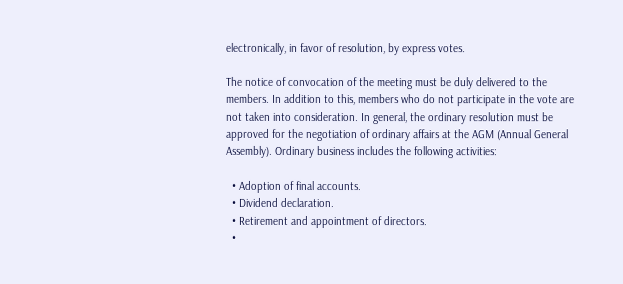electronically, in favor of resolution, by express votes.

The notice of convocation of the meeting must be duly delivered to the members. In addition to this, members who do not participate in the vote are not taken into consideration. In general, the ordinary resolution must be approved for the negotiation of ordinary affairs at the AGM (Annual General Assembly). Ordinary business includes the following activities:

  • Adoption of final accounts.
  • Dividend declaration.
  • Retirement and appointment of directors.
  •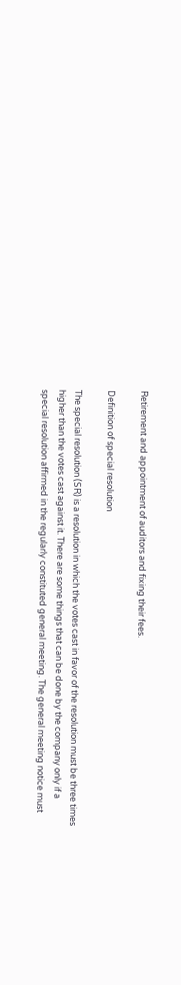Retirement and appointment of auditors and fixing their fees.

Definition of special resolution

The special resolution (SR) is a resolution in which the votes cast in favor of the resolution must be three times higher than the votes cast against it. There are some things that can be done by the company only if a special resolution affirmed in the regularly constituted general meeting. The general meeting notice must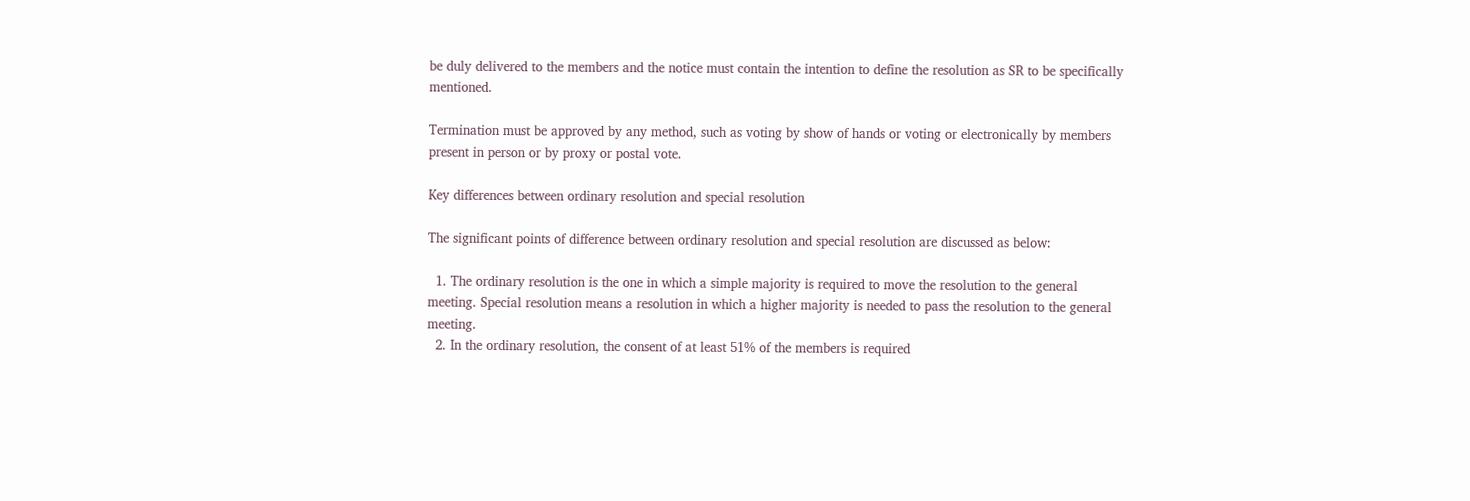be duly delivered to the members and the notice must contain the intention to define the resolution as SR to be specifically mentioned.

Termination must be approved by any method, such as voting by show of hands or voting or electronically by members present in person or by proxy or postal vote.

Key differences between ordinary resolution and special resolution

The significant points of difference between ordinary resolution and special resolution are discussed as below:

  1. The ordinary resolution is the one in which a simple majority is required to move the resolution to the general meeting. Special resolution means a resolution in which a higher majority is needed to pass the resolution to the general meeting.
  2. In the ordinary resolution, the consent of at least 51% of the members is required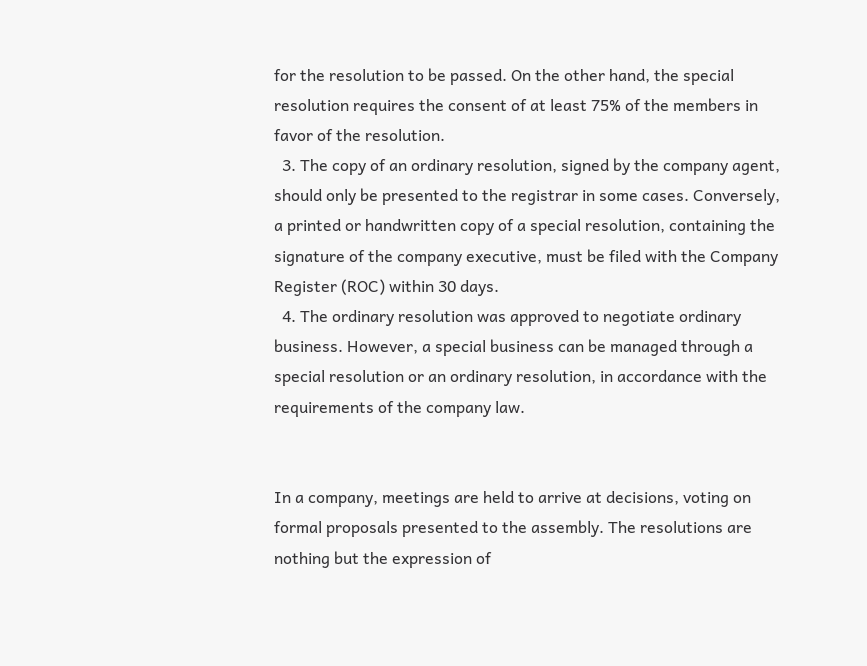for the resolution to be passed. On the other hand, the special resolution requires the consent of at least 75% of the members in favor of the resolution.
  3. The copy of an ordinary resolution, signed by the company agent, should only be presented to the registrar in some cases. Conversely, a printed or handwritten copy of a special resolution, containing the signature of the company executive, must be filed with the Company Register (ROC) within 30 days.
  4. The ordinary resolution was approved to negotiate ordinary business. However, a special business can be managed through a special resolution or an ordinary resolution, in accordance with the requirements of the company law.


In a company, meetings are held to arrive at decisions, voting on formal proposals presented to the assembly. The resolutions are nothing but the expression of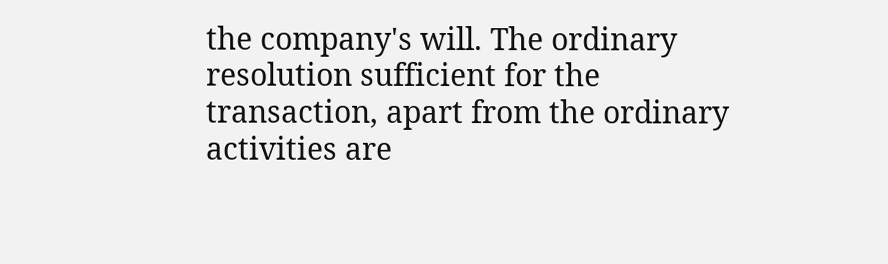the company's will. The ordinary resolution sufficient for the transaction, apart from the ordinary activities are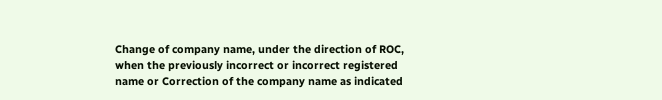Change of company name, under the direction of ROC, when the previously incorrect or incorrect registered name or Correction of the company name as indicated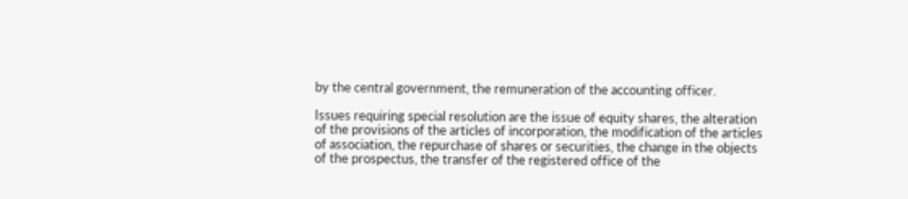by the central government, the remuneration of the accounting officer.

Issues requiring special resolution are the issue of equity shares, the alteration of the provisions of the articles of incorporation, the modification of the articles of association, the repurchase of shares or securities, the change in the objects of the prospectus, the transfer of the registered office of the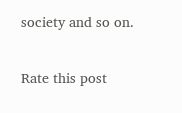society and so on.

Rate this post